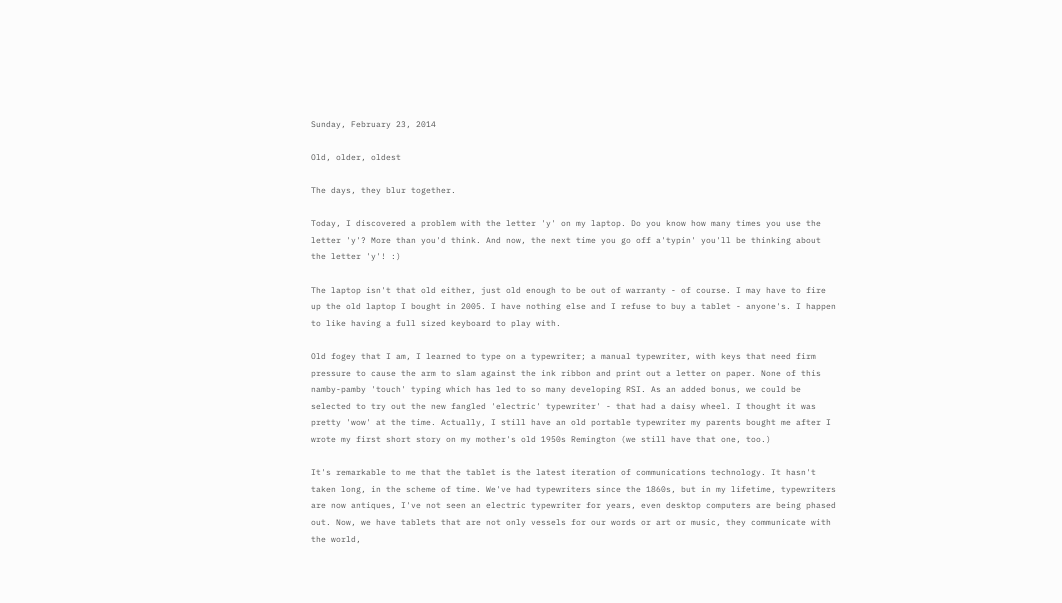Sunday, February 23, 2014

Old, older, oldest

The days, they blur together.

Today, I discovered a problem with the letter 'y' on my laptop. Do you know how many times you use the letter 'y'? More than you'd think. And now, the next time you go off a'typin' you'll be thinking about the letter 'y'! :)

The laptop isn't that old either, just old enough to be out of warranty - of course. I may have to fire up the old laptop I bought in 2005. I have nothing else and I refuse to buy a tablet - anyone's. I happen to like having a full sized keyboard to play with.

Old fogey that I am, I learned to type on a typewriter; a manual typewriter, with keys that need firm pressure to cause the arm to slam against the ink ribbon and print out a letter on paper. None of this namby-pamby 'touch' typing which has led to so many developing RSI. As an added bonus, we could be selected to try out the new fangled 'electric' typewriter' - that had a daisy wheel. I thought it was pretty 'wow' at the time. Actually, I still have an old portable typewriter my parents bought me after I wrote my first short story on my mother's old 1950s Remington (we still have that one, too.)

It's remarkable to me that the tablet is the latest iteration of communications technology. It hasn't taken long, in the scheme of time. We've had typewriters since the 1860s, but in my lifetime, typewriters are now antiques, I've not seen an electric typewriter for years, even desktop computers are being phased out. Now, we have tablets that are not only vessels for our words or art or music, they communicate with the world,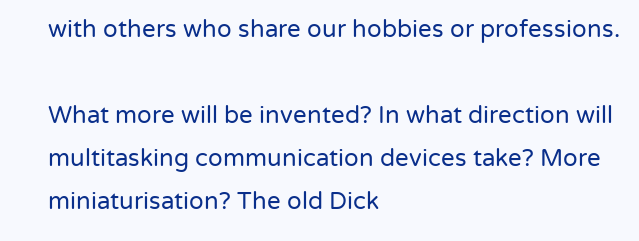with others who share our hobbies or professions.

What more will be invented? In what direction will multitasking communication devices take? More miniaturisation? The old Dick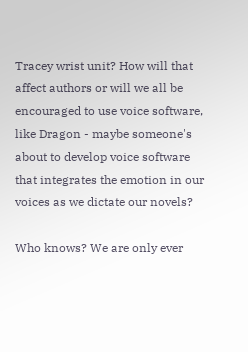Tracey wrist unit? How will that affect authors or will we all be encouraged to use voice software, like Dragon - maybe someone's about to develop voice software that integrates the emotion in our voices as we dictate our novels?

Who knows? We are only ever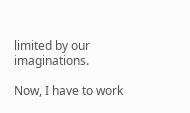limited by our imaginations.

Now, I have to work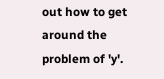out how to get around the problem of 'y'.